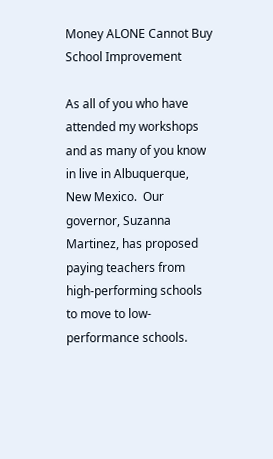Money ALONE Cannot Buy School Improvement

As all of you who have attended my workshops and as many of you know in live in Albuquerque, New Mexico.  Our governor, Suzanna Martinez, has proposed paying teachers from high-performing schools to move to low-performance schools.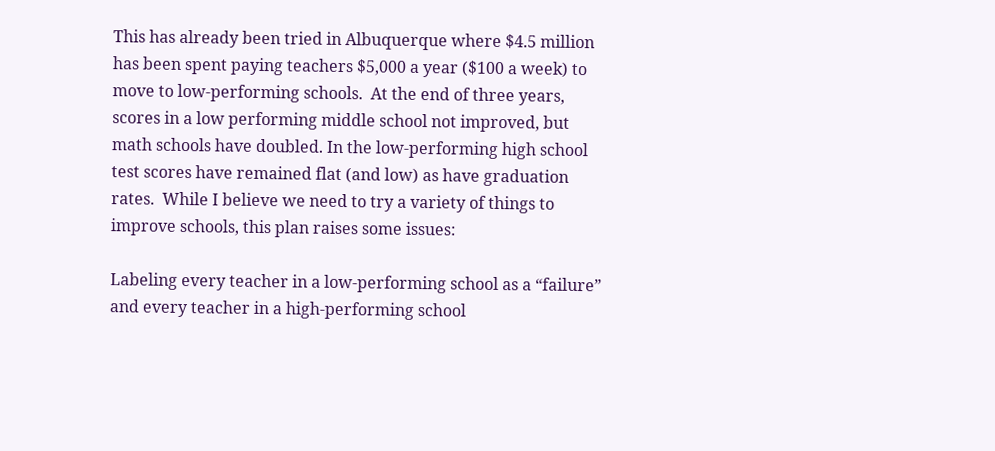This has already been tried in Albuquerque where $4.5 million has been spent paying teachers $5,000 a year ($100 a week) to move to low-performing schools.  At the end of three years, scores in a low performing middle school not improved, but math schools have doubled. In the low-performing high school test scores have remained flat (and low) as have graduation rates.  While I believe we need to try a variety of things to improve schools, this plan raises some issues:

Labeling every teacher in a low-performing school as a “failure” and every teacher in a high-performing school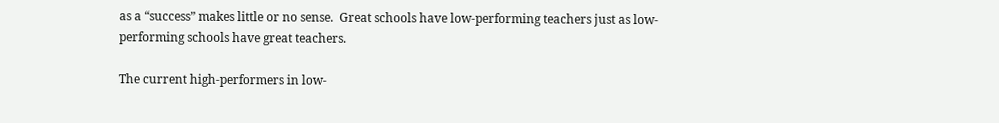as a “success” makes little or no sense.  Great schools have low-performing teachers just as low-performing schools have great teachers.

The current high-performers in low-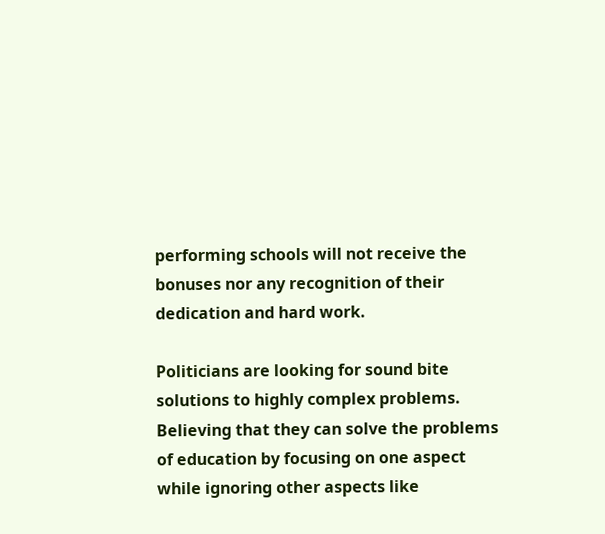performing schools will not receive the bonuses nor any recognition of their dedication and hard work.

Politicians are looking for sound bite solutions to highly complex problems.  Believing that they can solve the problems of education by focusing on one aspect while ignoring other aspects like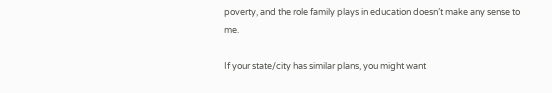poverty, and the role family plays in education doesn’t make any sense to me.

If your state/city has similar plans, you might want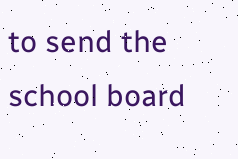to send the school board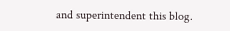and superintendent this blog.